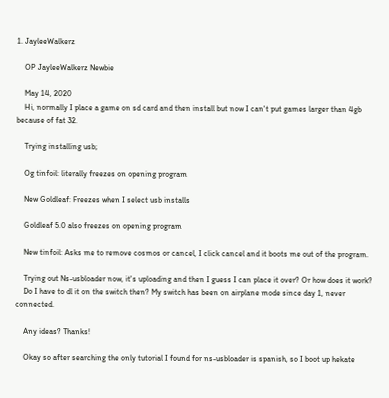1. JayleeWalkerz

    OP JayleeWalkerz Newbie

    May 14, 2020
    Hi, normally I place a game on sd card and then install but now I can't put games larger than 4gb because of fat 32.

    Trying installing usb;

    Og tinfoil: literally freezes on opening program

    New Goldleaf: Freezes when I select usb installs

    Goldleaf 5.0 also freezes on opening program

    New tinfoil: Asks me to remove cosmos or cancel, I click cancel and it boots me out of the program.

    Trying out Ns-usbloader now, it's uploading and then I guess I can place it over? Or how does it work?
    Do I have to dl it on the switch then? My switch has been on airplane mode since day 1, never connected.

    Any ideas? Thanks!

    Okay so after searching the only tutorial I found for ns-usbloader is spanish, so I boot up hekate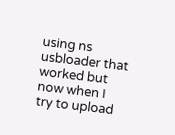using ns usbloader that worked but now when I try to upload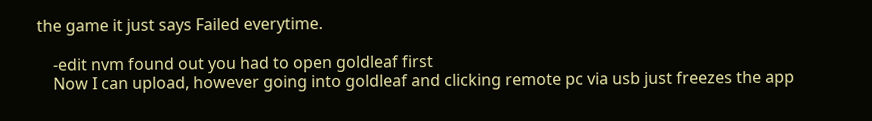the game it just says Failed everytime.

    -edit nvm found out you had to open goldleaf first
    Now I can upload, however going into goldleaf and clicking remote pc via usb just freezes the app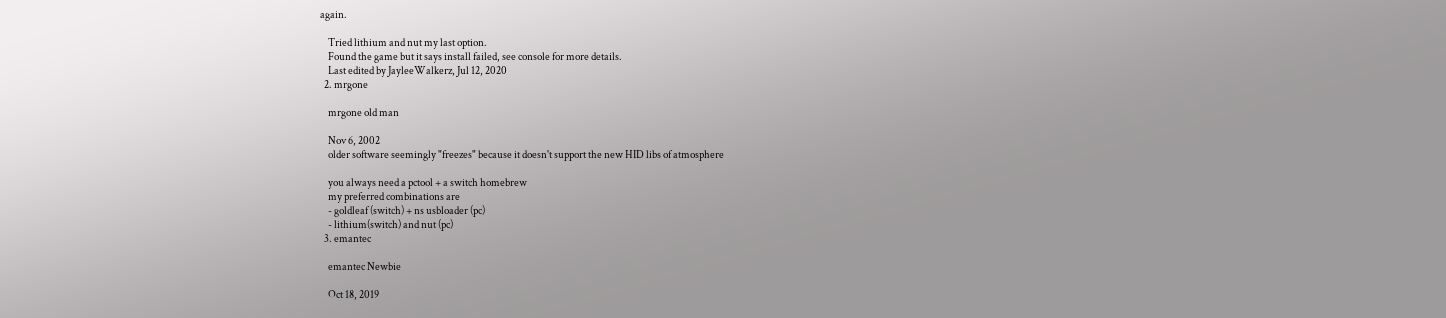again.

    Tried lithium and nut my last option.
    Found the game but it says install failed, see console for more details.
    Last edited by JayleeWalkerz, Jul 12, 2020
  2. mrgone

    mrgone old man

    Nov 6, 2002
    older software seemingly "freezes" because it doesn't support the new HID libs of atmosphere

    you always need a pctool + a switch homebrew
    my preferred combinations are
    - goldleaf (switch) + ns usbloader (pc)
    - lithium(switch) and nut (pc)
  3. emantec

    emantec Newbie

    Oct 18, 2019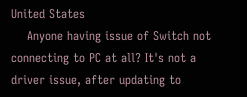United States
    Anyone having issue of Switch not connecting to PC at all? It's not a driver issue, after updating to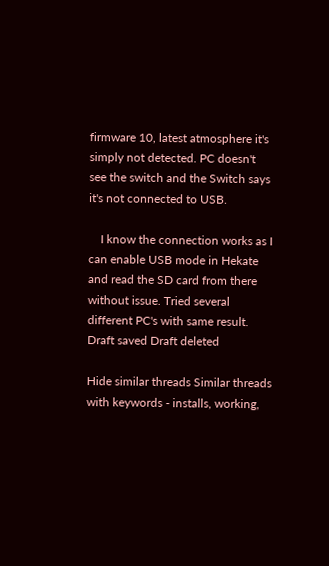firmware 10, latest atmosphere it's simply not detected. PC doesn't see the switch and the Switch says it's not connected to USB.

    I know the connection works as I can enable USB mode in Hekate and read the SD card from there without issue. Tried several different PC's with same result.
Draft saved Draft deleted

Hide similar threads Similar threads with keywords - installs, working,